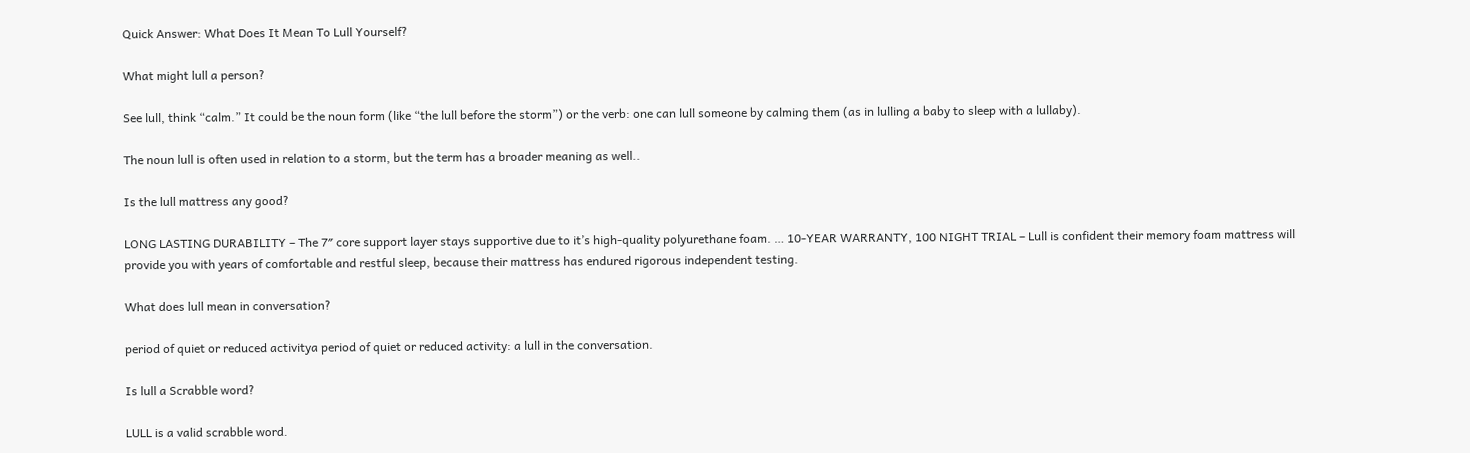Quick Answer: What Does It Mean To Lull Yourself?

What might lull a person?

See lull, think “calm.” It could be the noun form (like “the lull before the storm”) or the verb: one can lull someone by calming them (as in lulling a baby to sleep with a lullaby).

The noun lull is often used in relation to a storm, but the term has a broader meaning as well..

Is the lull mattress any good?

LONG LASTING DURABILITY – The 7″ core support layer stays supportive due to it’s high-quality polyurethane foam. … 10-YEAR WARRANTY, 100 NIGHT TRIAL – Lull is confident their memory foam mattress will provide you with years of comfortable and restful sleep, because their mattress has endured rigorous independent testing.

What does lull mean in conversation?

period of quiet or reduced activitya period of quiet or reduced activity: a lull in the conversation.

Is lull a Scrabble word?

LULL is a valid scrabble word.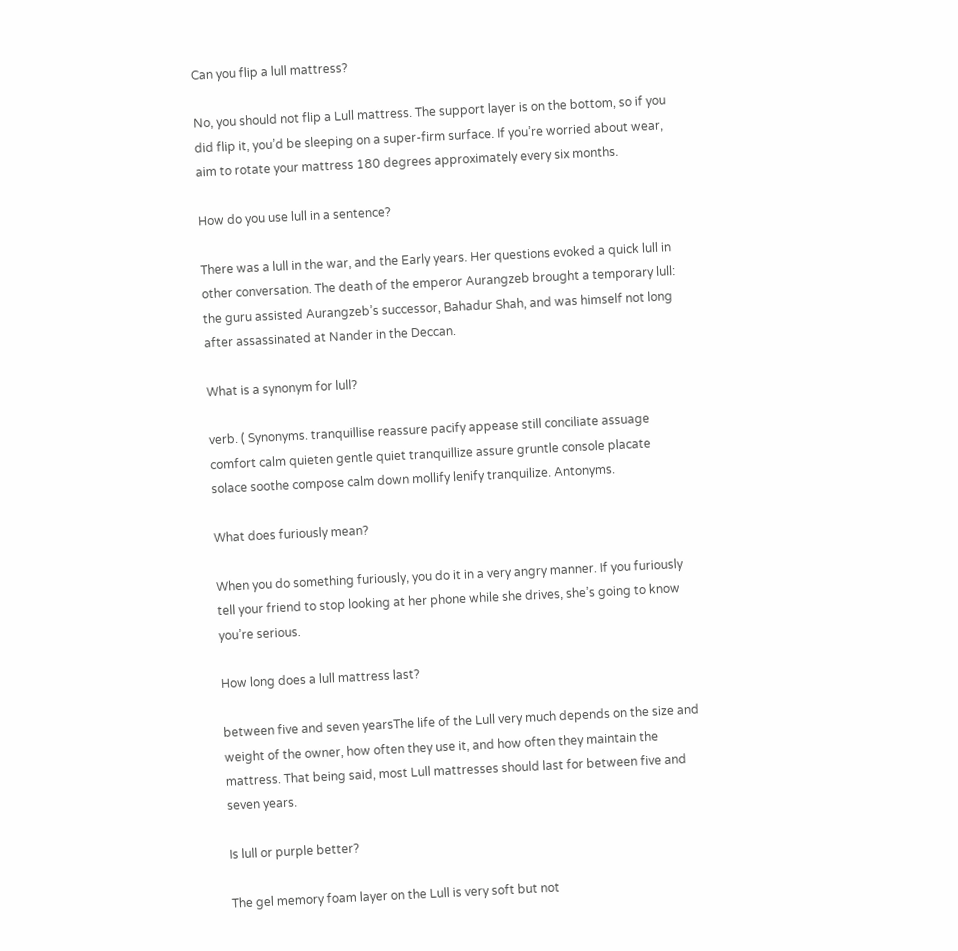Can you flip a lull mattress?

No, you should not flip a Lull mattress. The support layer is on the bottom, so if you did flip it, you’d be sleeping on a super-firm surface. If you’re worried about wear, aim to rotate your mattress 180 degrees approximately every six months.

How do you use lull in a sentence?

There was a lull in the war, and the Early years. Her questions evoked a quick lull in other conversation. The death of the emperor Aurangzeb brought a temporary lull: the guru assisted Aurangzeb’s successor, Bahadur Shah, and was himself not long after assassinated at Nander in the Deccan.

What is a synonym for lull?

verb. ( Synonyms. tranquillise reassure pacify appease still conciliate assuage comfort calm quieten gentle quiet tranquillize assure gruntle console placate solace soothe compose calm down mollify lenify tranquilize. Antonyms.

What does furiously mean?

When you do something furiously, you do it in a very angry manner. If you furiously tell your friend to stop looking at her phone while she drives, she’s going to know you’re serious.

How long does a lull mattress last?

between five and seven yearsThe life of the Lull very much depends on the size and weight of the owner, how often they use it, and how often they maintain the mattress. That being said, most Lull mattresses should last for between five and seven years.

Is lull or purple better?

The gel memory foam layer on the Lull is very soft but not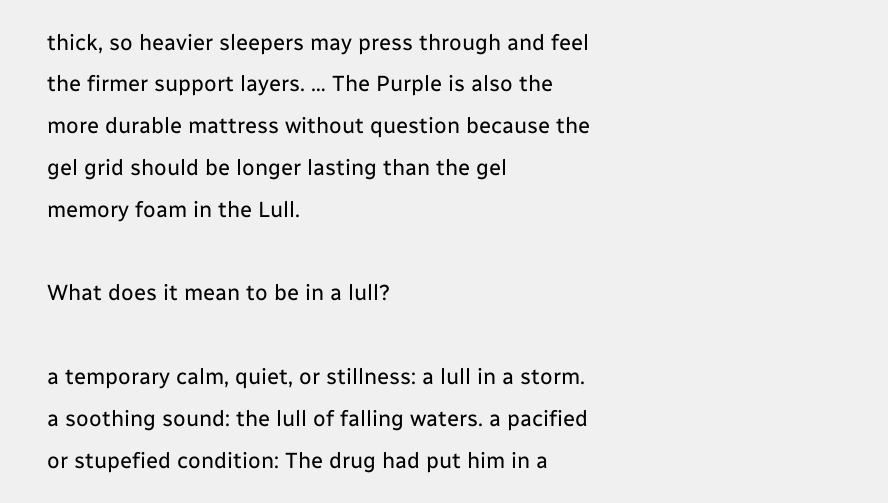thick, so heavier sleepers may press through and feel the firmer support layers. … The Purple is also the more durable mattress without question because the gel grid should be longer lasting than the gel memory foam in the Lull.

What does it mean to be in a lull?

a temporary calm, quiet, or stillness: a lull in a storm. a soothing sound: the lull of falling waters. a pacified or stupefied condition: The drug had put him in a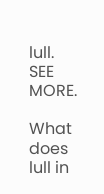lull. SEE MORE.

What does lull in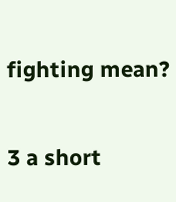fighting mean?

3 a short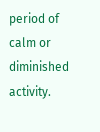period of calm or diminished activity.